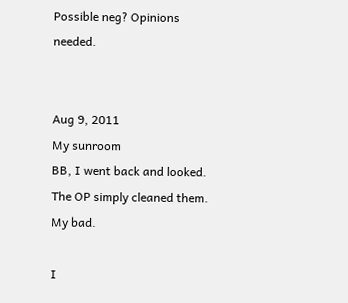Possible neg? Opinions needed.


Aug 9, 2011
My sunroom
BB, I went back and looked. The OP simply cleaned them. My bad.

I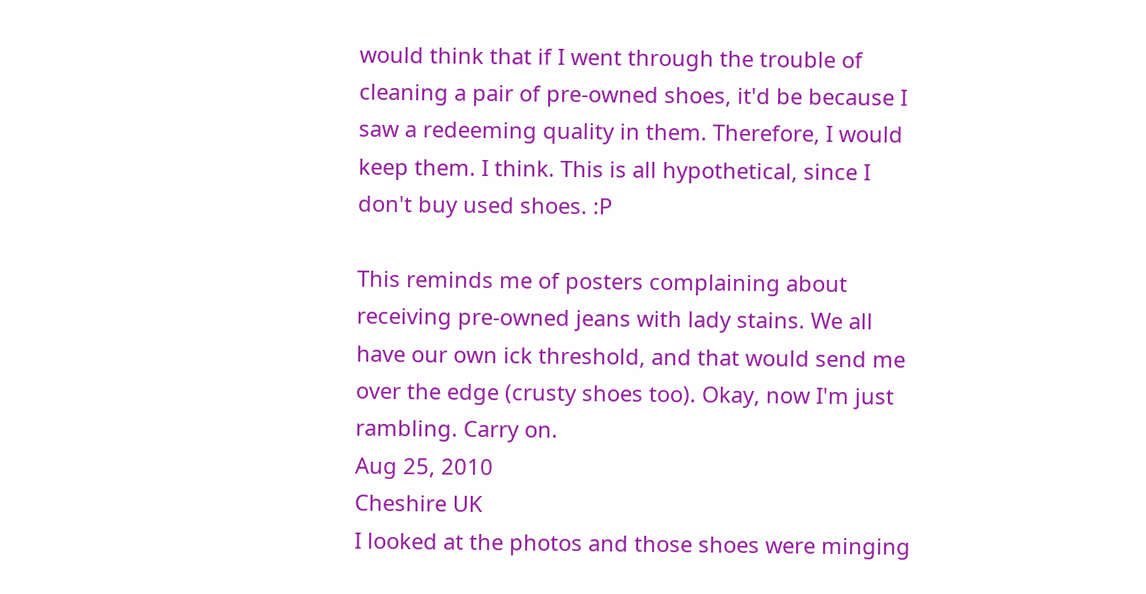would think that if I went through the trouble of cleaning a pair of pre-owned shoes, it'd be because I saw a redeeming quality in them. Therefore, I would keep them. I think. This is all hypothetical, since I don't buy used shoes. :P

This reminds me of posters complaining about receiving pre-owned jeans with lady stains. We all have our own ick threshold, and that would send me over the edge (crusty shoes too). Okay, now I'm just rambling. Carry on.
Aug 25, 2010
Cheshire UK
I looked at the photos and those shoes were minging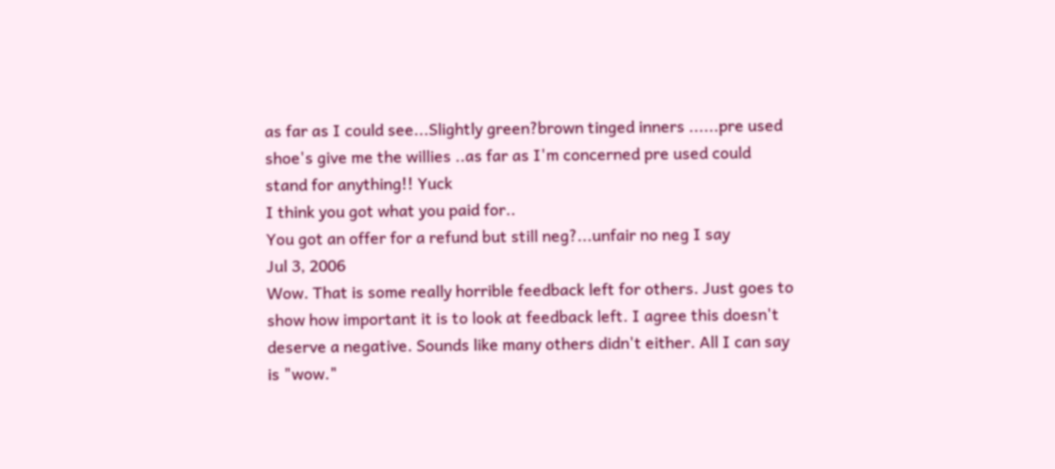as far as I could see...Slightly green?brown tinged inners ......pre used shoe's give me the willies ..as far as I'm concerned pre used could stand for anything!! Yuck
I think you got what you paid for..
You got an offer for a refund but still neg?...unfair no neg I say
Jul 3, 2006
Wow. That is some really horrible feedback left for others. Just goes to show how important it is to look at feedback left. I agree this doesn't deserve a negative. Sounds like many others didn't either. All I can say is "wow."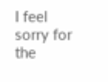I feel sorry for the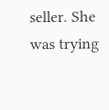seller. She was trying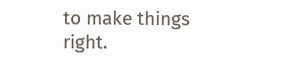to make things right.